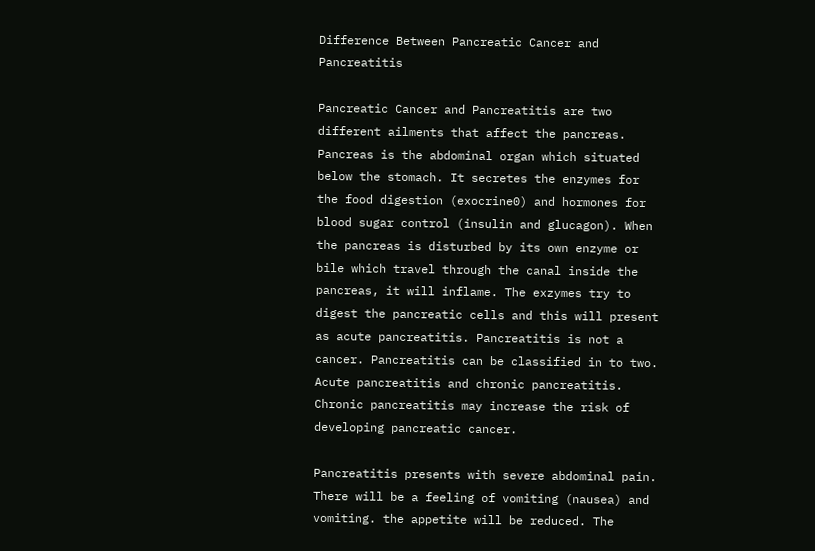Difference Between Pancreatic Cancer and Pancreatitis

Pancreatic Cancer and Pancreatitis are two different ailments that affect the pancreas. Pancreas is the abdominal organ which situated below the stomach. It secretes the enzymes for the food digestion (exocrine0) and hormones for blood sugar control (insulin and glucagon). When the pancreas is disturbed by its own enzyme or bile which travel through the canal inside the pancreas, it will inflame. The exzymes try to digest the pancreatic cells and this will present as acute pancreatitis. Pancreatitis is not a cancer. Pancreatitis can be classified in to two. Acute pancreatitis and chronic pancreatitis. Chronic pancreatitis may increase the risk of developing pancreatic cancer.

Pancreatitis presents with severe abdominal pain. There will be a feeling of vomiting (nausea) and vomiting. the appetite will be reduced. The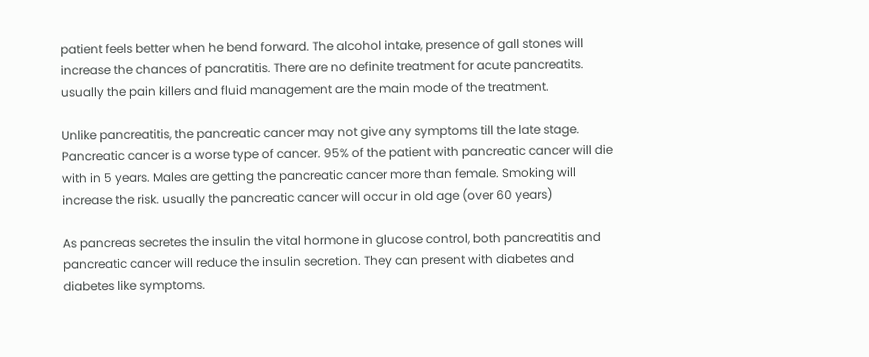patient feels better when he bend forward. The alcohol intake, presence of gall stones will increase the chances of pancratitis. There are no definite treatment for acute pancreatits. usually the pain killers and fluid management are the main mode of the treatment.

Unlike pancreatitis, the pancreatic cancer may not give any symptoms till the late stage. Pancreatic cancer is a worse type of cancer. 95% of the patient with pancreatic cancer will die with in 5 years. Males are getting the pancreatic cancer more than female. Smoking will increase the risk. usually the pancreatic cancer will occur in old age (over 60 years)

As pancreas secretes the insulin the vital hormone in glucose control, both pancreatitis and pancreatic cancer will reduce the insulin secretion. They can present with diabetes and diabetes like symptoms.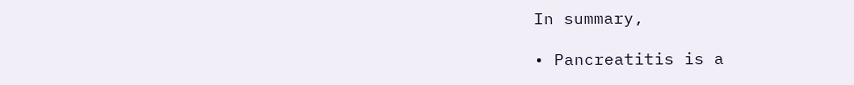In summary,

• Pancreatitis is a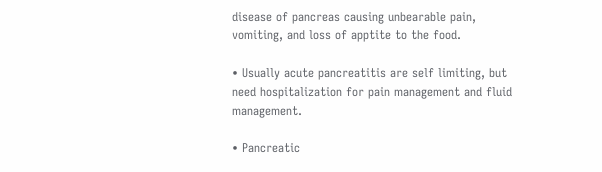disease of pancreas causing unbearable pain, vomiting, and loss of apptite to the food.

• Usually acute pancreatitis are self limiting, but need hospitalization for pain management and fluid management.

• Pancreatic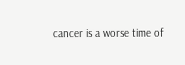cancer is a worse time of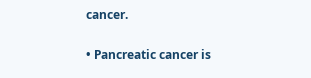cancer.

• Pancreatic cancer is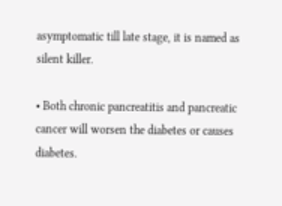asymptomatic till late stage, it is named as silent killer.

• Both chronic pancreatitis and pancreatic cancer will worsen the diabetes or causes diabetes.